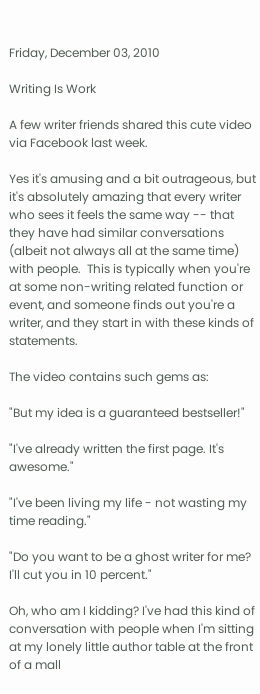Friday, December 03, 2010

Writing Is Work

A few writer friends shared this cute video via Facebook last week.

Yes it's amusing and a bit outrageous, but it's absolutely amazing that every writer who sees it feels the same way -- that they have had similar conversations (albeit not always all at the same time) with people.  This is typically when you're at some non-writing related function or event, and someone finds out you're a writer, and they start in with these kinds of statements.

The video contains such gems as:

"But my idea is a guaranteed bestseller!"

"I've already written the first page. It's awesome."

"I've been living my life - not wasting my time reading."

"Do you want to be a ghost writer for me? I'll cut you in 10 percent."

Oh, who am I kidding? I've had this kind of conversation with people when I'm sitting at my lonely little author table at the front of a mall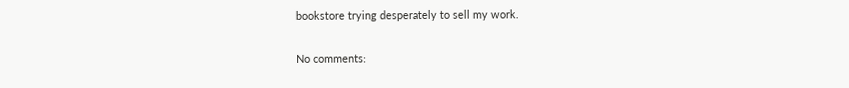bookstore trying desperately to sell my work.

No comments: